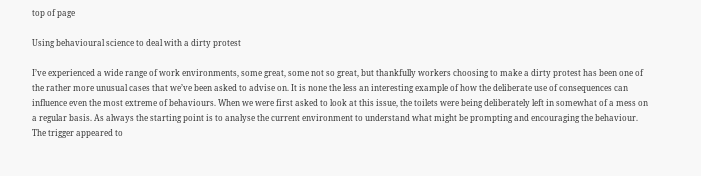top of page

Using behavioural science to deal with a dirty protest

I’ve experienced a wide range of work environments, some great, some not so great, but thankfully workers choosing to make a dirty protest has been one of the rather more unusual cases that we’ve been asked to advise on. It is none the less an interesting example of how the deliberate use of consequences can influence even the most extreme of behaviours. When we were first asked to look at this issue, the toilets were being deliberately left in somewhat of a mess on a regular basis. As always the starting point is to analyse the current environment to understand what might be prompting and encouraging the behaviour. The trigger appeared to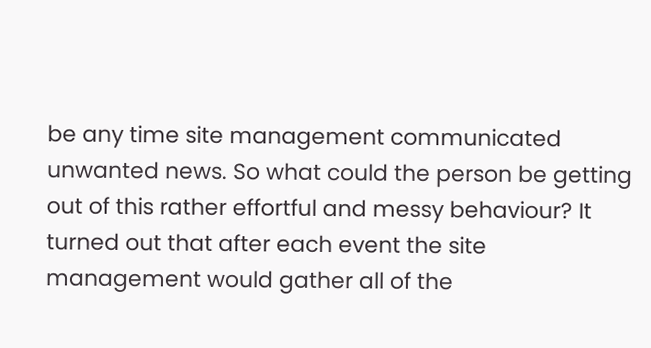be any time site management communicated unwanted news. So what could the person be getting out of this rather effortful and messy behaviour? It turned out that after each event the site management would gather all of the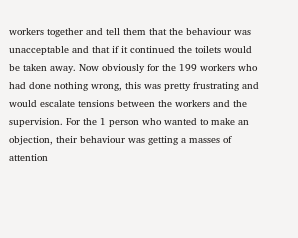workers together and tell them that the behaviour was unacceptable and that if it continued the toilets would be taken away. Now obviously for the 199 workers who had done nothing wrong, this was pretty frustrating and would escalate tensions between the workers and the supervision. For the 1 person who wanted to make an objection, their behaviour was getting a masses of attention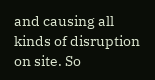and causing all kinds of disruption on site. So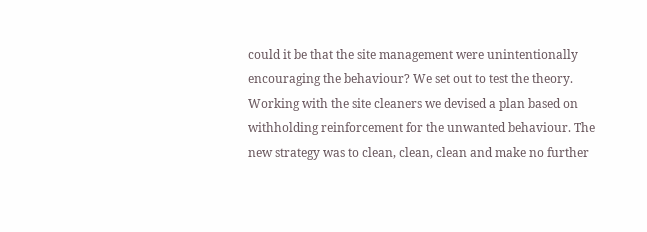could it be that the site management were unintentionally encouraging the behaviour? We set out to test the theory. Working with the site cleaners we devised a plan based on withholding reinforcement for the unwanted behaviour. The new strategy was to clean, clean, clean and make no further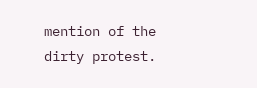mention of the dirty protest.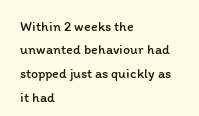Within 2 weeks the unwanted behaviour had stopped just as quickly as it had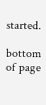started.

bottom of page